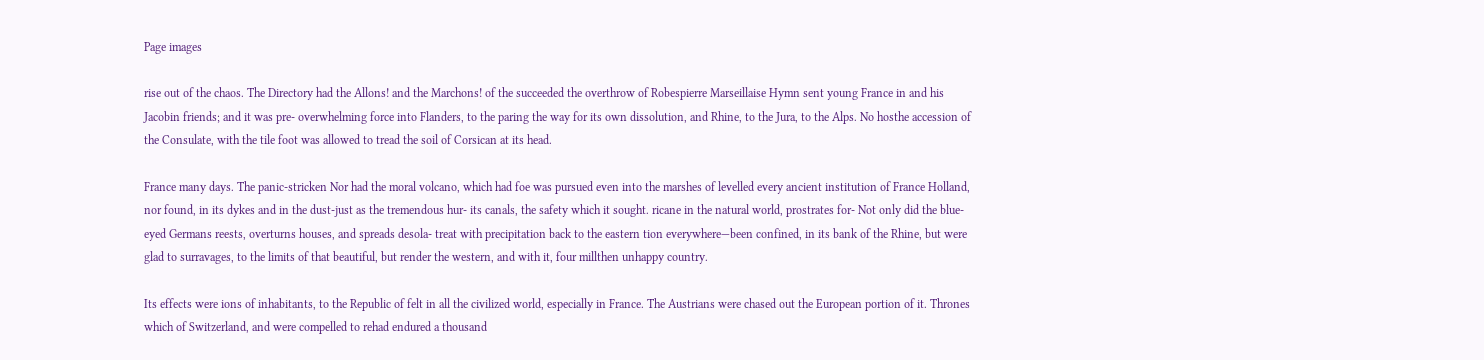Page images

rise out of the chaos. The Directory had the Allons! and the Marchons! of the succeeded the overthrow of Robespierre Marseillaise Hymn sent young France in and his Jacobin friends; and it was pre- overwhelming force into Flanders, to the paring the way for its own dissolution, and Rhine, to the Jura, to the Alps. No hosthe accession of the Consulate, with the tile foot was allowed to tread the soil of Corsican at its head.

France many days. The panic-stricken Nor had the moral volcano, which had foe was pursued even into the marshes of levelled every ancient institution of France Holland, nor found, in its dykes and in the dust-just as the tremendous hur- its canals, the safety which it sought. ricane in the natural world, prostrates for- Not only did the blue-eyed Germans reests, overturns houses, and spreads desola- treat with precipitation back to the eastern tion everywhere—been confined, in its bank of the Rhine, but were glad to surravages, to the limits of that beautiful, but render the western, and with it, four millthen unhappy country.

Its effects were ions of inhabitants, to the Republic of felt in all the civilized world, especially in France. The Austrians were chased out the European portion of it. Thrones which of Switzerland, and were compelled to rehad endured a thousand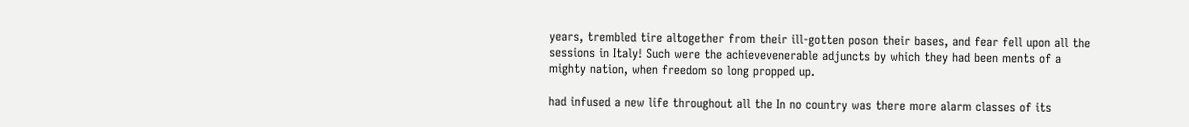years, trembled tire altogether from their ill-gotten poson their bases, and fear fell upon all the sessions in Italy! Such were the achievevenerable adjuncts by which they had been ments of a mighty nation, when freedom so long propped up.

had infused a new life throughout all the In no country was there more alarm classes of its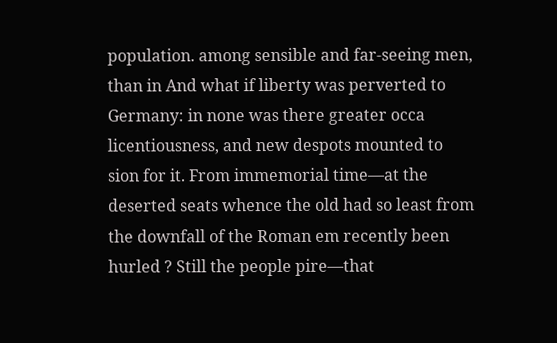population. among sensible and far-seeing men, than in And what if liberty was perverted to Germany: in none was there greater occa licentiousness, and new despots mounted to sion for it. From immemorial time—at the deserted seats whence the old had so least from the downfall of the Roman em recently been hurled ? Still the people pire—that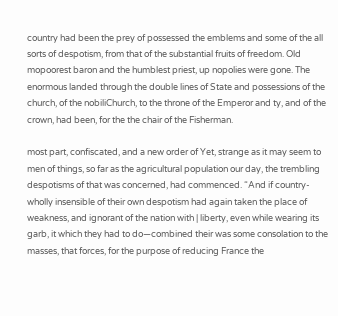country had been the prey of possessed the emblems and some of the all sorts of despotism, from that of the substantial fruits of freedom. Old mopoorest baron and the humblest priest, up nopolies were gone. The enormous landed through the double lines of State and possessions of the church, of the nobiliChurch, to the throne of the Emperor and ty, and of the crown, had been, for the the chair of the Fisherman.

most part, confiscated, and a new order of Yet, strange as it may seem to men of things, so far as the agricultural population our day, the trembling despotisms of that was concerned, had commenced. “And if country-wholly insensible of their own despotism had again taken the place of weakness, and ignorant of the nation with | liberty, even while wearing its garb, it which they had to do—combined their was some consolation to the masses, that forces, for the purpose of reducing France the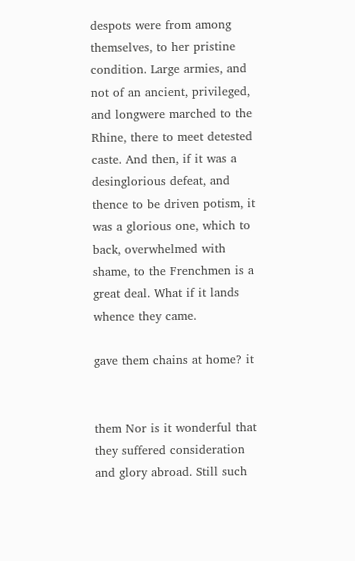despots were from among themselves, to her pristine condition. Large armies, and not of an ancient, privileged, and longwere marched to the Rhine, there to meet detested caste. And then, if it was a desinglorious defeat, and thence to be driven potism, it was a glorious one, which to back, overwhelmed with shame, to the Frenchmen is a great deal. What if it lands whence they came.

gave them chains at home? it


them Nor is it wonderful that they suffered consideration and glory abroad. Still such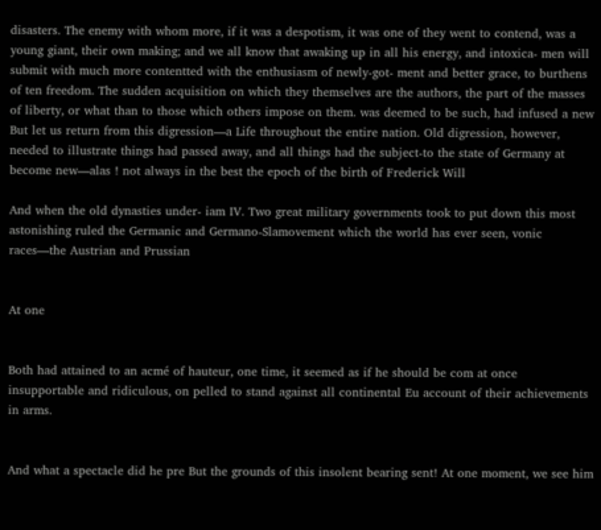disasters. The enemy with whom more, if it was a despotism, it was one of they went to contend, was a young giant, their own making; and we all know that awaking up in all his energy, and intoxica- men will submit with much more contentted with the enthusiasm of newly-got- ment and better grace, to burthens of ten freedom. The sudden acquisition on which they themselves are the authors, the part of the masses of liberty, or what than to those which others impose on them. was deemed to be such, had infused a new But let us return from this digression—a Life throughout the entire nation. Old digression, however, needed to illustrate things had passed away, and all things had the subject-to the state of Germany at become new—alas ! not always in the best the epoch of the birth of Frederick Will

And when the old dynasties under- iam IV. Two great military governments took to put down this most astonishing ruled the Germanic and Germano-Slamovement which the world has ever seen, vonic races—the Austrian and Prussian


At one


Both had attained to an acmé of hauteur, one time, it seemed as if he should be com at once insupportable and ridiculous, on pelled to stand against all continental Eu account of their achievements in arms.


And what a spectacle did he pre But the grounds of this insolent bearing sent! At one moment, we see him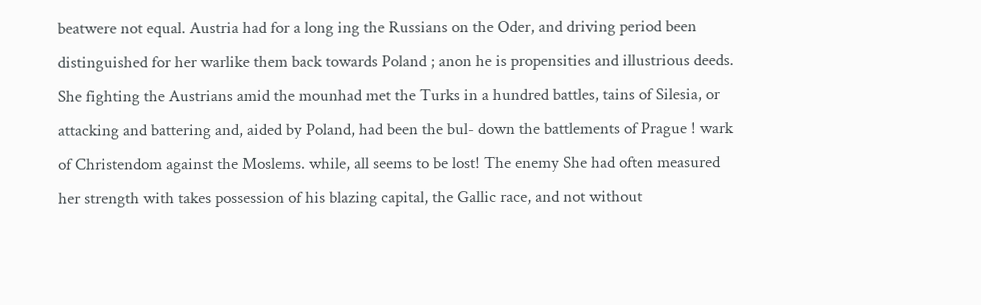beatwere not equal. Austria had for a long ing the Russians on the Oder, and driving period been distinguished for her warlike them back towards Poland ; anon he is propensities and illustrious deeds. She fighting the Austrians amid the mounhad met the Turks in a hundred battles, tains of Silesia, or attacking and battering and, aided by Poland, had been the bul- down the battlements of Prague ! wark of Christendom against the Moslems. while, all seems to be lost! The enemy She had often measured her strength with takes possession of his blazing capital, the Gallic race, and not without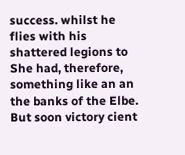success. whilst he flies with his shattered legions to She had, therefore, something like an an the banks of the Elbe. But soon victory cient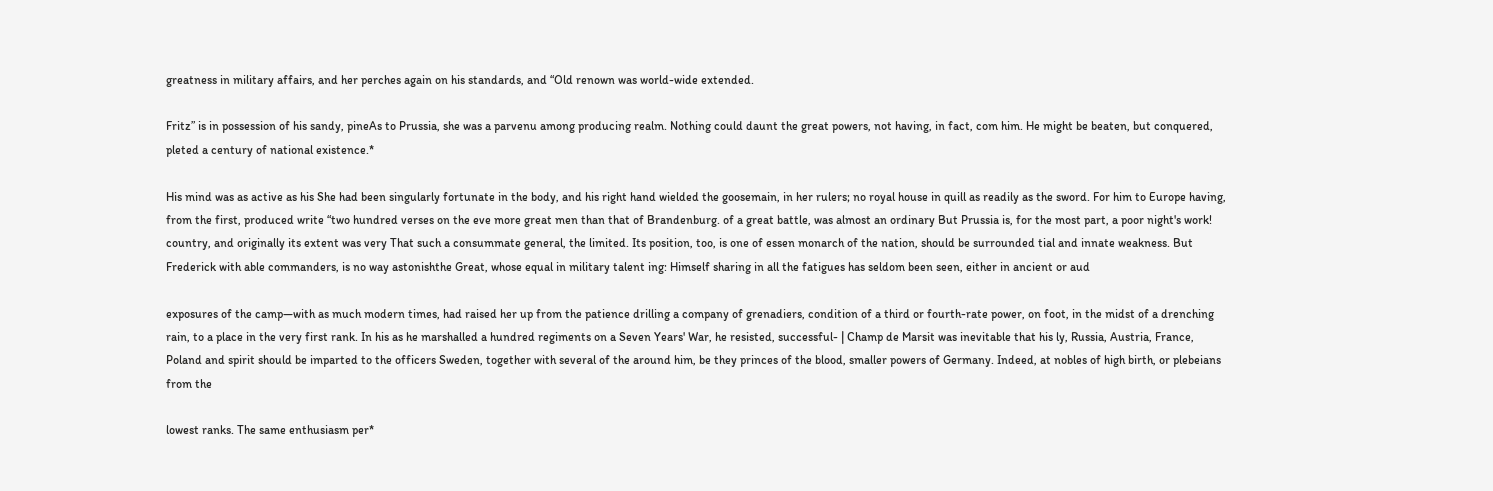greatness in military affairs, and her perches again on his standards, and “Old renown was world-wide extended.

Fritz” is in possession of his sandy, pineAs to Prussia, she was a parvenu among producing realm. Nothing could daunt the great powers, not having, in fact, com him. He might be beaten, but conquered, pleted a century of national existence.*

His mind was as active as his She had been singularly fortunate in the body, and his right hand wielded the goosemain, in her rulers; no royal house in quill as readily as the sword. For him to Europe having, from the first, produced write “two hundred verses on the eve more great men than that of Brandenburg. of a great battle, was almost an ordinary But Prussia is, for the most part, a poor night's work! country, and originally its extent was very That such a consummate general, the limited. Its position, too, is one of essen monarch of the nation, should be surrounded tial and innate weakness. But Frederick with able commanders, is no way astonishthe Great, whose equal in military talent ing: Himself sharing in all the fatigues has seldom been seen, either in ancient or aud

exposures of the camp—with as much modern times, had raised her up from the patience drilling a company of grenadiers, condition of a third or fourth-rate power, on foot, in the midst of a drenching rain, to a place in the very first rank. In his as he marshalled a hundred regiments on a Seven Years' War, he resisted, successful- | Champ de Marsit was inevitable that his ly, Russia, Austria, France, Poland and spirit should be imparted to the officers Sweden, together with several of the around him, be they princes of the blood, smaller powers of Germany. Indeed, at nobles of high birth, or plebeians from the

lowest ranks. The same enthusiasm per*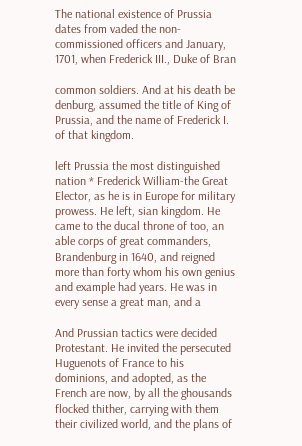The national existence of Prussia dates from vaded the non-commissioned officers and January, 1701, when Frederick III., Duke of Bran

common soldiers. And at his death be denburg, assumed the title of King of Prussia, and the name of Frederick I. of that kingdom.

left Prussia the most distinguished nation * Frederick William-the Great Elector, as he is in Europe for military prowess. He left, sian kingdom. He came to the ducal throne of too, an able corps of great commanders, Brandenburg in 1640, and reigned more than forty whom his own genius and example had years. He was in every sense a great man, and a

And Prussian tactics were decided Protestant. He invited the persecuted Huguenots of France to his dominions, and adopted, as the French are now, by all the ghousands flocked thither, carrying with them their civilized world, and the plans of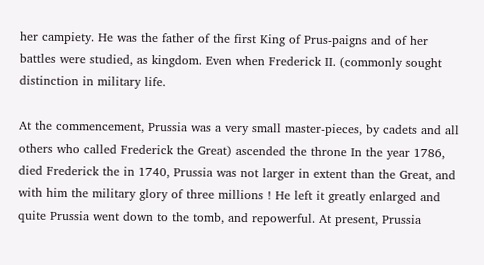her campiety. He was the father of the first King of Prus-paigns and of her battles were studied, as kingdom. Even when Frederick II. (commonly sought distinction in military life.

At the commencement, Prussia was a very small master-pieces, by cadets and all others who called Frederick the Great) ascended the throne In the year 1786, died Frederick the in 1740, Prussia was not larger in extent than the Great, and with him the military glory of three millions ! He left it greatly enlarged and quite Prussia went down to the tomb, and repowerful. At present, Prussia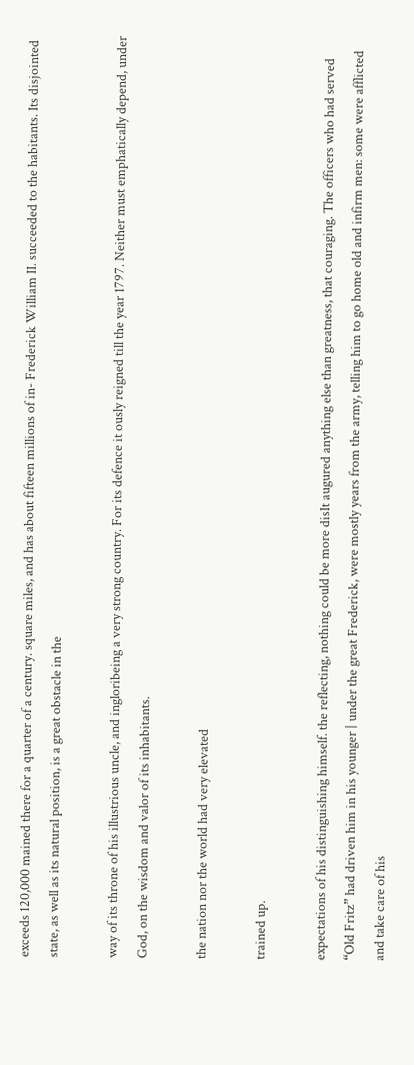exceeds 120,000 mained there for a quarter of a century. square miles, and has about fifteen millions of in- Frederick William II. succeeded to the habitants. Its disjointed state, as well as its natural position, is a great obstacle in the

way of its throne of his illustrious uncle, and ingloribeing a very strong country. For its defence it ously reigned till the year 1797. Neither must emphatically depend, under God, on the wisdom and valor of its inhabitants.

the nation nor the world had very elevated

trained up.

expectations of his distinguishing himself. the reflecting, nothing could be more disIt augured anything else than greatness, that couraging. The officers who had served “Old Fritz” had driven him in his younger | under the great Frederick, were mostly years from the army, telling him to go home old and infirm men: some were afflicted and take care of his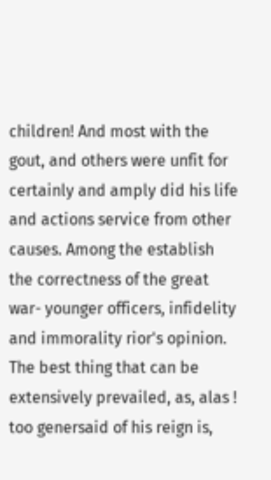children! And most with the gout, and others were unfit for certainly and amply did his life and actions service from other causes. Among the establish the correctness of the great war- younger officers, infidelity and immorality rior's opinion. The best thing that can be extensively prevailed, as, alas ! too genersaid of his reign is,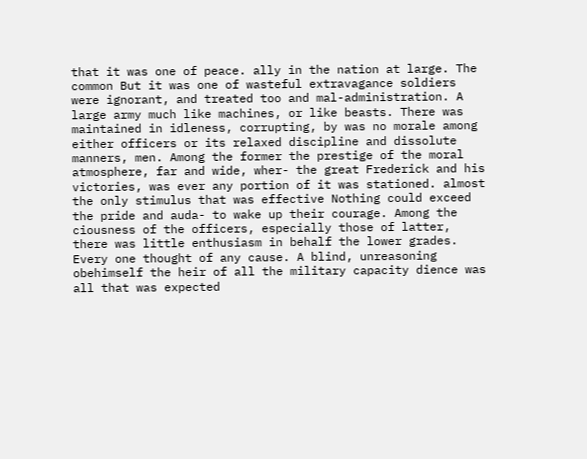that it was one of peace. ally in the nation at large. The common But it was one of wasteful extravagance soldiers were ignorant, and treated too and mal-administration. A large army much like machines, or like beasts. There was maintained in idleness, corrupting, by was no morale among either officers or its relaxed discipline and dissolute manners, men. Among the former the prestige of the moral atmosphere, far and wide, wher- the great Frederick and his victories, was ever any portion of it was stationed. almost the only stimulus that was effective Nothing could exceed the pride and auda- to wake up their courage. Among the ciousness of the officers, especially those of latter, there was little enthusiasm in behalf the lower grades. Every one thought of any cause. A blind, unreasoning obehimself the heir of all the military capacity dience was all that was expected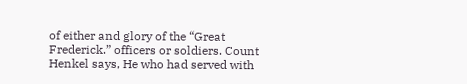of either and glory of the “Great Frederick.” officers or soldiers. Count Henkel says, He who had served with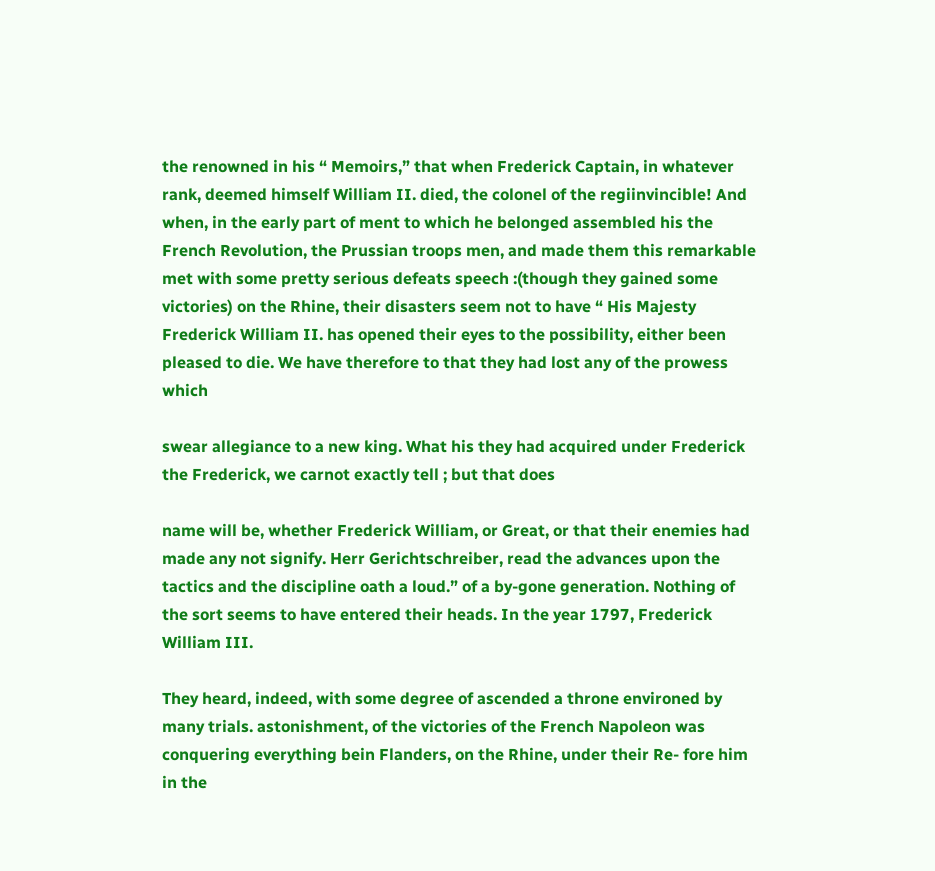the renowned in his “ Memoirs,” that when Frederick Captain, in whatever rank, deemed himself William II. died, the colonel of the regiinvincible! And when, in the early part of ment to which he belonged assembled his the French Revolution, the Prussian troops men, and made them this remarkable met with some pretty serious defeats speech :(though they gained some victories) on the Rhine, their disasters seem not to have “ His Majesty Frederick William II. has opened their eyes to the possibility, either been pleased to die. We have therefore to that they had lost any of the prowess which

swear allegiance to a new king. What his they had acquired under Frederick the Frederick, we carnot exactly tell ; but that does

name will be, whether Frederick William, or Great, or that their enemies had made any not signify. Herr Gerichtschreiber, read the advances upon the tactics and the discipline oath a loud.” of a by-gone generation. Nothing of the sort seems to have entered their heads. In the year 1797, Frederick William III.

They heard, indeed, with some degree of ascended a throne environed by many trials. astonishment, of the victories of the French Napoleon was conquering everything bein Flanders, on the Rhine, under their Re- fore him in the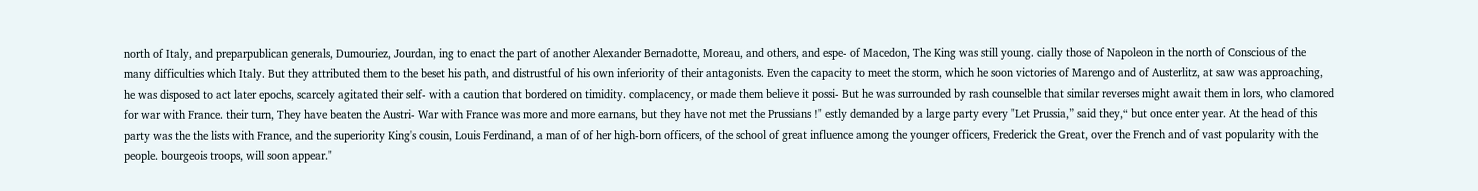north of Italy, and preparpublican generals, Dumouriez, Jourdan, ing to enact the part of another Alexander Bernadotte, Moreau, and others, and espe- of Macedon, The King was still young. cially those of Napoleon in the north of Conscious of the many difficulties which Italy. But they attributed them to the beset his path, and distrustful of his own inferiority of their antagonists. Even the capacity to meet the storm, which he soon victories of Marengo and of Austerlitz, at saw was approaching, he was disposed to act later epochs, scarcely agitated their self- with a caution that bordered on timidity. complacency, or made them believe it possi- But he was surrounded by rash counselble that similar reverses might await them in lors, who clamored for war with France. their turn, They have beaten the Austri- War with France was more and more earnans, but they have not met the Prussians !" estly demanded by a large party every "Let Prussia,” said they,“ but once enter year. At the head of this party was the the lists with France, and the superiority King's cousin, Louis Ferdinand, a man of of her high-born officers, of the school of great influence among the younger officers, Frederick the Great, over the French and of vast popularity with the people. bourgeois troops, will soon appear."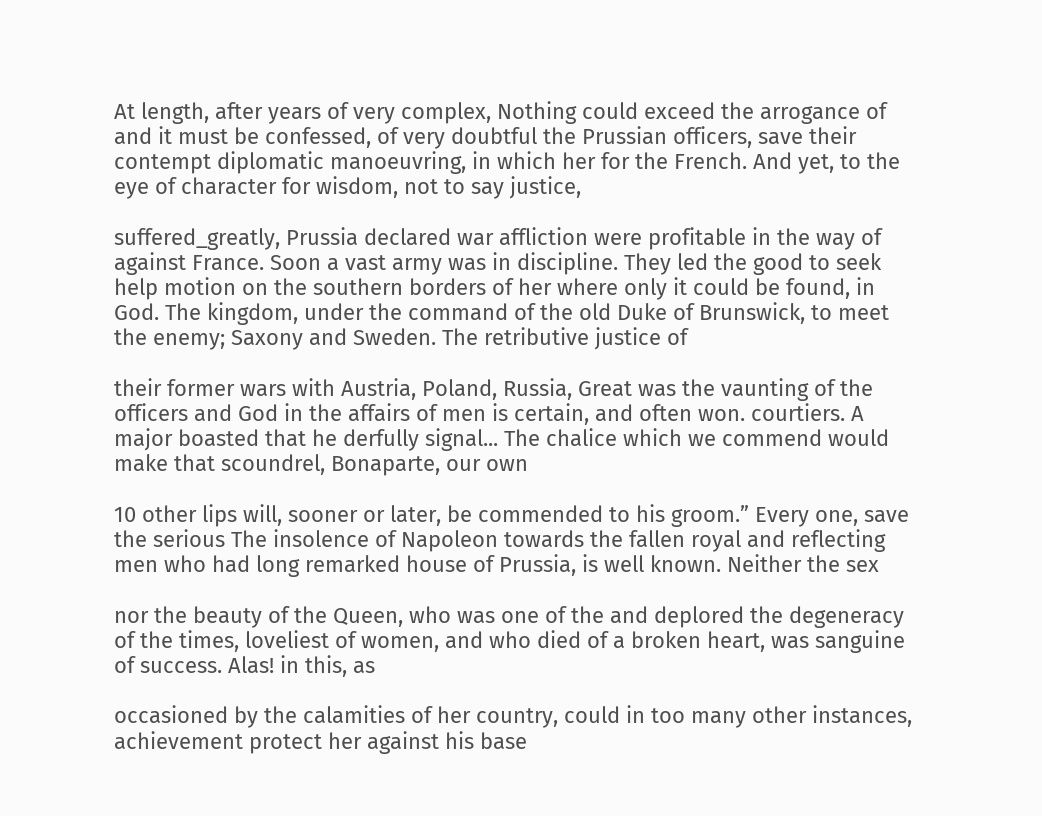At length, after years of very complex, Nothing could exceed the arrogance of and it must be confessed, of very doubtful the Prussian officers, save their contempt diplomatic manoeuvring, in which her for the French. And yet, to the eye of character for wisdom, not to say justice,

suffered_greatly, Prussia declared war affliction were profitable in the way of against France. Soon a vast army was in discipline. They led the good to seek help motion on the southern borders of her where only it could be found, in God. The kingdom, under the command of the old Duke of Brunswick, to meet the enemy; Saxony and Sweden. The retributive justice of

their former wars with Austria, Poland, Russia, Great was the vaunting of the officers and God in the affairs of men is certain, and often won. courtiers. A major boasted that he derfully signal... The chalice which we commend would make that scoundrel, Bonaparte, our own

10 other lips will, sooner or later, be commended to his groom.” Every one, save the serious The insolence of Napoleon towards the fallen royal and reflecting men who had long remarked house of Prussia, is well known. Neither the sex

nor the beauty of the Queen, who was one of the and deplored the degeneracy of the times, loveliest of women, and who died of a broken heart, was sanguine of success. Alas! in this, as

occasioned by the calamities of her country, could in too many other instances, achievement protect her against his base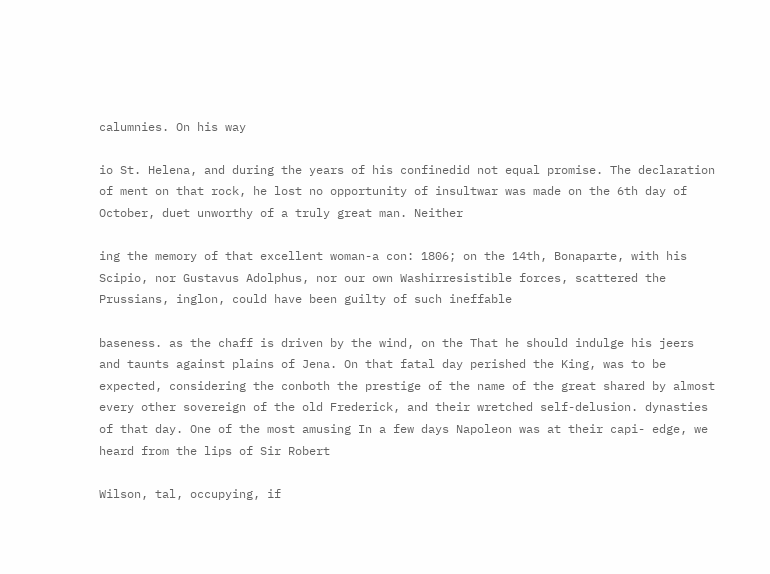calumnies. On his way

io St. Helena, and during the years of his confinedid not equal promise. The declaration of ment on that rock, he lost no opportunity of insultwar was made on the 6th day of October, duet unworthy of a truly great man. Neither

ing the memory of that excellent woman-a con: 1806; on the 14th, Bonaparte, with his Scipio, nor Gustavus Adolphus, nor our own Washirresistible forces, scattered the Prussians, inglon, could have been guilty of such ineffable

baseness. as the chaff is driven by the wind, on the That he should indulge his jeers and taunts against plains of Jena. On that fatal day perished the King, was to be expected, considering the conboth the prestige of the name of the great shared by almost every other sovereign of the old Frederick, and their wretched self-delusion. dynasties of that day. One of the most amusing In a few days Napoleon was at their capi- edge, we heard from the lips of Sir Robert

Wilson, tal, occupying, if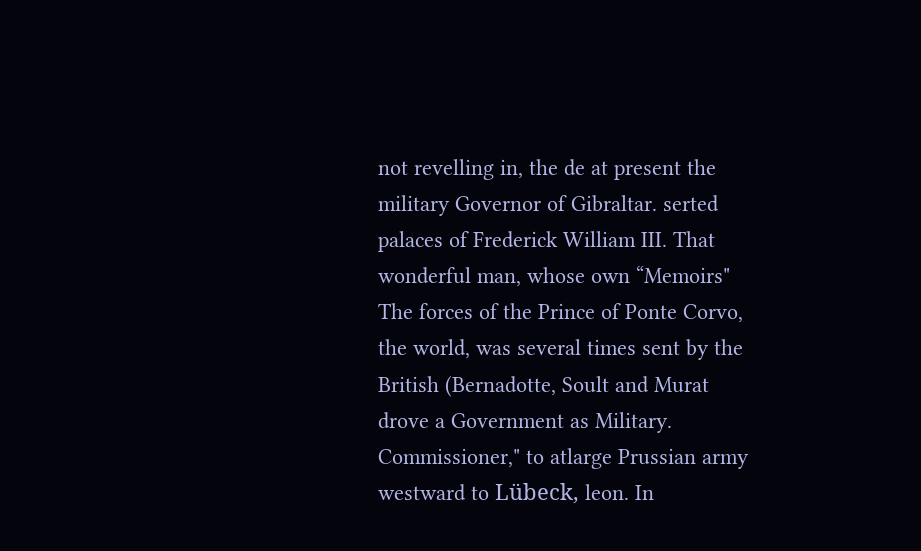not revelling in, the de at present the military Governor of Gibraltar. serted palaces of Frederick William III. That wonderful man, whose own “Memoirs" The forces of the Prince of Ponte Corvo, the world, was several times sent by the British (Bernadotte, Soult and Murat drove a Government as Military. Commissioner," to atlarge Prussian army westward to Lübeck, leon. In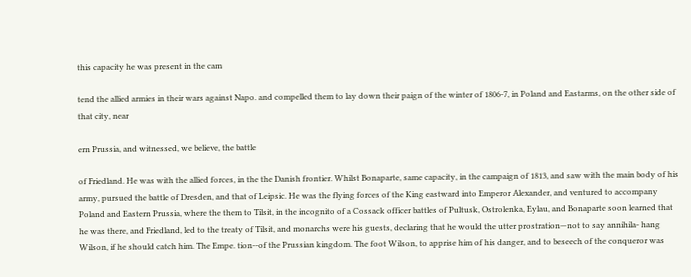this capacity he was present in the cam

tend the allied armies in their wars against Napo. and compelled them to lay down their paign of the winter of 1806-7, in Poland and Eastarms, on the other side of that city, near

ern Prussia, and witnessed, we believe, the battle

of Friedland. He was with the allied forces, in the the Danish frontier. Whilst Bonaparte, same capacity, in the campaign of 1813, and saw with the main body of his army, pursued the battle of Dresden, and that of Leipsic. He was the flying forces of the King eastward into Emperor Alexander, and ventured to accompany Poland and Eastern Prussia, where the them to Tilsit, in the incognito of a Cossack officer battles of Pultusk, Ostrolenka, Eylau, and Bonaparte soon learned that he was there, and Friedland, led to the treaty of Tilsit, and monarchs were his guests, declaring that he would the utter prostration—not to say annihila- hang Wilson, if he should catch him. The Empe. tion--of the Prussian kingdom. The foot Wilson, to apprise him of his danger, and to beseech of the conqueror was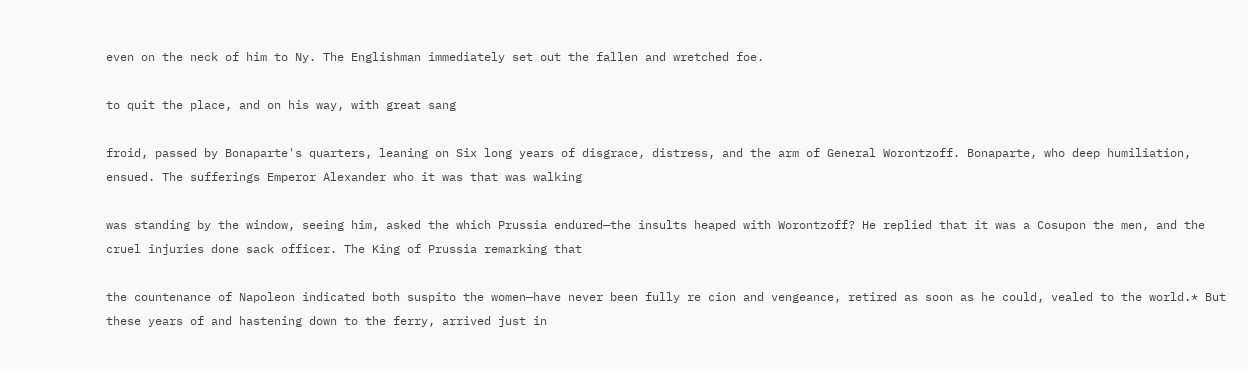even on the neck of him to Ny. The Englishman immediately set out the fallen and wretched foe.

to quit the place, and on his way, with great sang

froid, passed by Bonaparte's quarters, leaning on Six long years of disgrace, distress, and the arm of General Worontzoff. Bonaparte, who deep humiliation, ensued. The sufferings Emperor Alexander who it was that was walking

was standing by the window, seeing him, asked the which Prussia endured—the insults heaped with Worontzoff? He replied that it was a Cosupon the men, and the cruel injuries done sack officer. The King of Prussia remarking that

the countenance of Napoleon indicated both suspito the women—have never been fully re cion and vengeance, retired as soon as he could, vealed to the world.* But these years of and hastening down to the ferry, arrived just in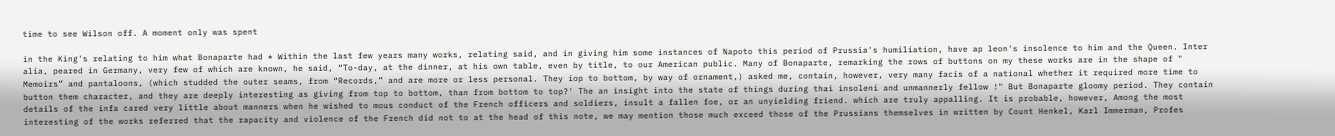time to see Wilson off. A moment only was spent

in the King's relating to him what Bonaparte had * Within the last few years many works, relating said, and in giving him some instances of Napoto this period of Prussia's humiliation, have ap leon's insolence to him and the Queen. Inter alia, peared in Germany, very few of which are known, he said, “To-day, at the dinner, at his own table, even by title, to our American public. Many of Bonaparte, remarking the rows of buttons on my these works are in the shape of " Memoirs” and pantaloons, (which studded the outer seams, from “Records,” and are more or less personal. They iop to bottom, by way of ornament,) asked me, contain, however, very many facis of a national whether it required more time to button them character, and they are deeply interesting as giving from top to bottom, than from bottom to top?' The an insight into the state of things during thai insoleni and unmannerly fellow !" But Bonaparte gloomy period. They contain details of the infa cared very little about manners when he wished to mous conduct of the French officers and soldiers, insult a fallen foe, or an unyielding friend. which are truly appalling. It is probable, however, Among the most interesting of the works referred that the rapacity and violence of the French did not to at the head of this note, we may mention those much exceed those of the Prussians themselves in written by Count Henkel, Karl Immerman, Profes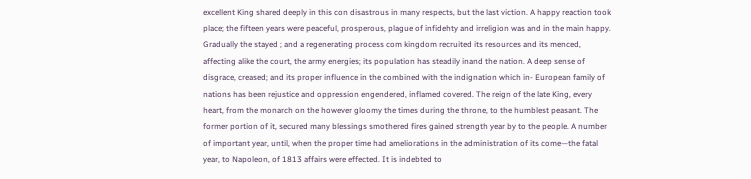excellent King shared deeply in this con disastrous in many respects, but the last viction. A happy reaction took place; the fifteen years were peaceful, prosperous, plague of infidehty and irreligion was and in the main happy. Gradually the stayed ; and a regenerating process com kingdom recruited its resources and its menced, affecting alike the court, the army energies; its population has steadily inand the nation. A deep sense of disgrace, creased; and its proper influence in the combined with the indignation which in- European family of nations has been rejustice and oppression engendered, inflamed covered. The reign of the late King, every heart, from the monarch on the however gloomy the times during the throne, to the humblest peasant. The former portion of it, secured many blessings smothered fires gained strength year by to the people. A number of important year, until, when the proper time had ameliorations in the administration of its come—the fatal year, to Napoleon, of 1813 affairs were effected. It is indebted to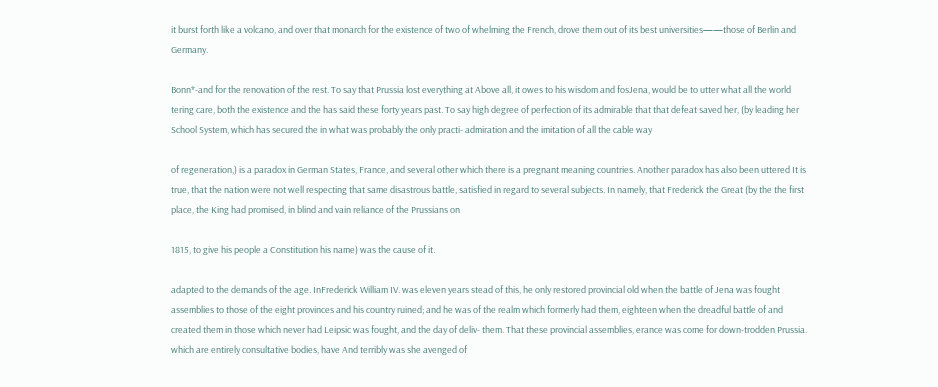it burst forth like a volcano, and over that monarch for the existence of two of whelming the French, drove them out of its best universities——those of Berlin and Germany.

Bonn*-and for the renovation of the rest. To say that Prussia lost everything at Above all, it owes to his wisdom and fosJena, would be to utter what all the world tering care, both the existence and the has said these forty years past. To say high degree of perfection of its admirable that that defeat saved her, (by leading her School System, which has secured the in what was probably the only practi- admiration and the imitation of all the cable way

of regeneration,) is a paradox in German States, France, and several other which there is a pregnant meaning countries. Another paradox has also been uttered It is true, that the nation were not well respecting that same disastrous battle, satisfied in regard to several subjects. In namely, that Frederick the Great (by the the first place, the King had promised, in blind and vain reliance of the Prussians on

1815, to give his people a Constitution his name) was the cause of it.

adapted to the demands of the age. InFrederick William IV. was eleven years stead of this, he only restored provincial old when the battle of Jena was fought assemblies to those of the eight provinces and his country ruined; and he was of the realm which formerly had them, eighteen when the dreadful battle of and created them in those which never had Leipsic was fought, and the day of deliv- them. That these provincial assemblies, erance was come for down-trodden Prussia. which are entirely consultative bodies, have And terribly was she avenged of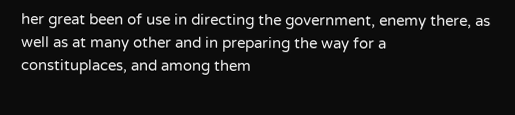her great been of use in directing the government, enemy there, as well as at many other and in preparing the way for a constituplaces, and among them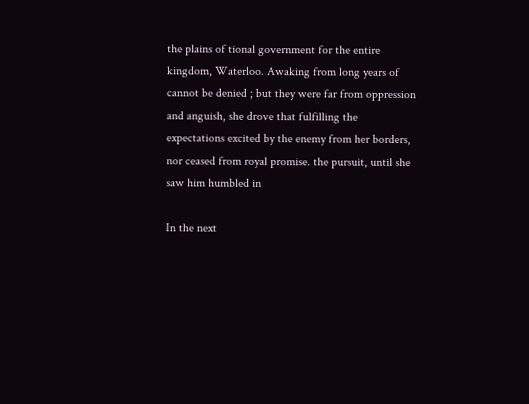the plains of tional government for the entire kingdom, Waterloo. Awaking from long years of cannot be denied ; but they were far from oppression and anguish, she drove that fulfilling the expectations excited by the enemy from her borders, nor ceased from royal promise. the pursuit, until she saw him humbled in

In the next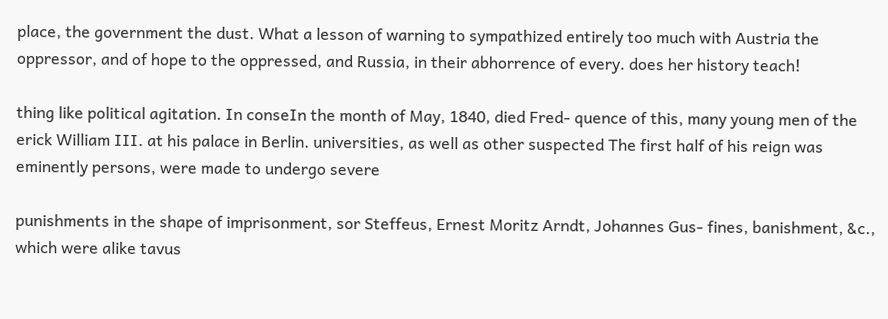place, the government the dust. What a lesson of warning to sympathized entirely too much with Austria the oppressor, and of hope to the oppressed, and Russia, in their abhorrence of every. does her history teach!

thing like political agitation. In conseIn the month of May, 1840, died Fred- quence of this, many young men of the erick William III. at his palace in Berlin. universities, as well as other suspected The first half of his reign was eminently persons, were made to undergo severe

punishments in the shape of imprisonment, sor Steffeus, Ernest Moritz Arndt, Johannes Gus- fines, banishment, &c., which were alike tavus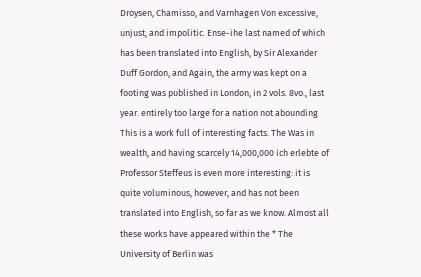Droysen, Chamisso, and Varnhagen Von excessive, unjust, and impolitic. Ense-ihe last named of which has been translated into English, by Sir Alexander Duff Gordon, and Again, the army was kept on a footing was published in London, in 2 vols. 8vo., last year. entirely too large for a nation not abounding This is a work full of interesting facts. The Was in wealth, and having scarcely 14,000,000 ich erlebte of Professor Steffeus is even more interesting: it is quite voluminous, however, and has not been translated into English, so far as we know. Almost all these works have appeared within the * The University of Berlin was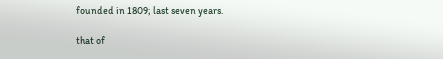founded in 1809; last seven years.

that of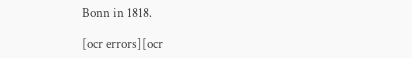Bonn in 1818.

[ocr errors][ocr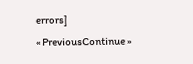errors]
« PreviousContinue »